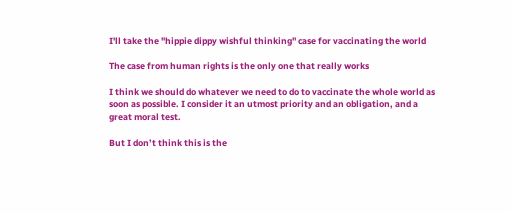I'll take the "hippie dippy wishful thinking" case for vaccinating the world

The case from human rights is the only one that really works

I think we should do whatever we need to do to vaccinate the whole world as soon as possible. I consider it an utmost priority and an obligation, and a great moral test.

But I don’t think this is the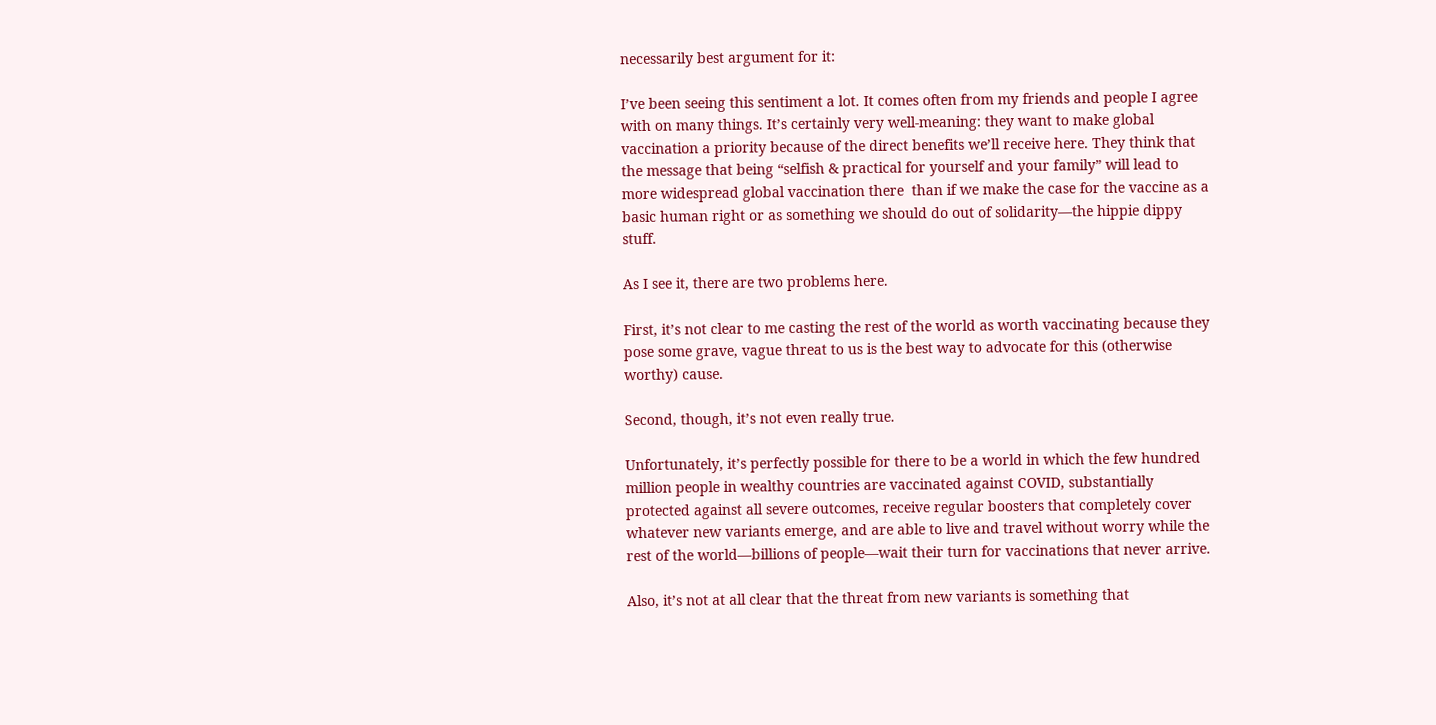necessarily best argument for it:

I’ve been seeing this sentiment a lot. It comes often from my friends and people I agree with on many things. It’s certainly very well-meaning: they want to make global vaccination a priority because of the direct benefits we’ll receive here. They think that the message that being “selfish & practical for yourself and your family” will lead to more widespread global vaccination there  than if we make the case for the vaccine as a basic human right or as something we should do out of solidarity—the hippie dippy stuff.

As I see it, there are two problems here.

First, it’s not clear to me casting the rest of the world as worth vaccinating because they pose some grave, vague threat to us is the best way to advocate for this (otherwise worthy) cause.

Second, though, it’s not even really true.

Unfortunately, it’s perfectly possible for there to be a world in which the few hundred million people in wealthy countries are vaccinated against COVID, substantially protected against all severe outcomes, receive regular boosters that completely cover whatever new variants emerge, and are able to live and travel without worry while the rest of the world—billions of people—wait their turn for vaccinations that never arrive.

Also, it’s not at all clear that the threat from new variants is something that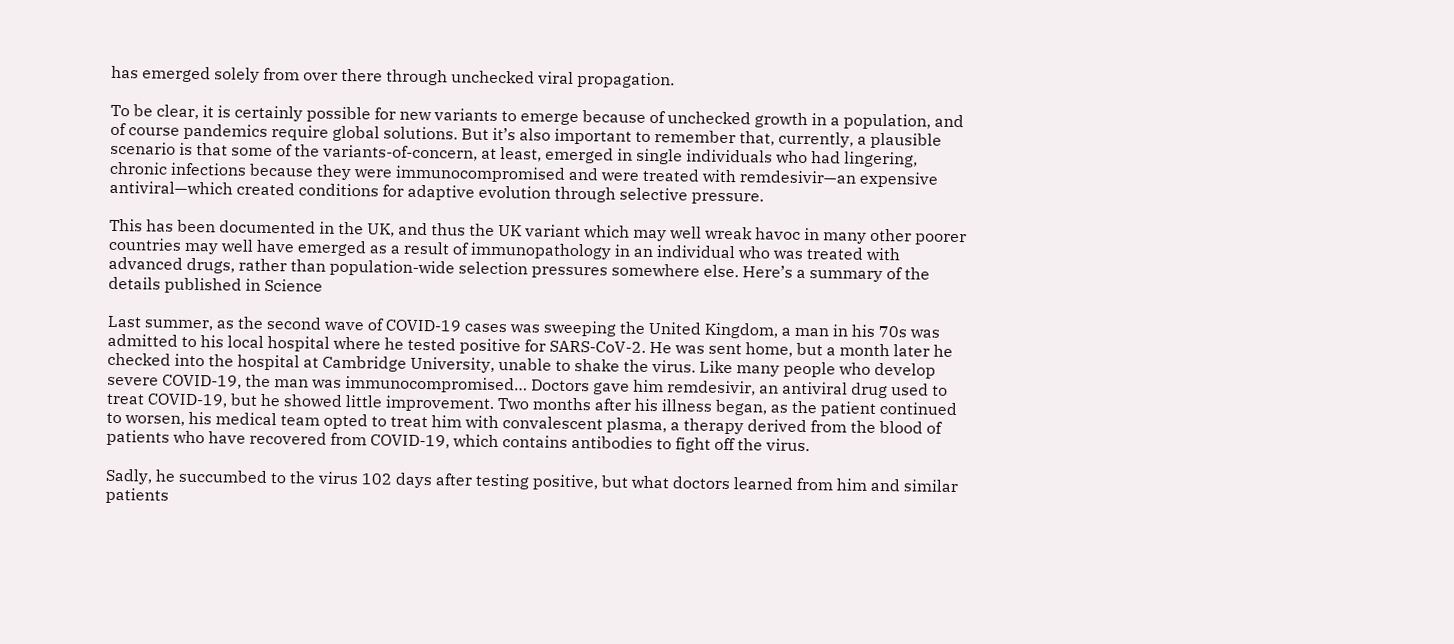has emerged solely from over there through unchecked viral propagation.

To be clear, it is certainly possible for new variants to emerge because of unchecked growth in a population, and of course pandemics require global solutions. But it’s also important to remember that, currently, a plausible scenario is that some of the variants-of-concern, at least, emerged in single individuals who had lingering, chronic infections because they were immunocompromised and were treated with remdesivir—an expensive antiviral—which created conditions for adaptive evolution through selective pressure.

This has been documented in the UK, and thus the UK variant which may well wreak havoc in many other poorer countries may well have emerged as a result of immunopathology in an individual who was treated with advanced drugs, rather than population-wide selection pressures somewhere else. Here’s a summary of the details published in Science

Last summer, as the second wave of COVID-19 cases was sweeping the United Kingdom, a man in his 70s was admitted to his local hospital where he tested positive for SARS-CoV-2. He was sent home, but a month later he checked into the hospital at Cambridge University, unable to shake the virus. Like many people who develop severe COVID-19, the man was immunocompromised… Doctors gave him remdesivir, an antiviral drug used to treat COVID-19, but he showed little improvement. Two months after his illness began, as the patient continued to worsen, his medical team opted to treat him with convalescent plasma, a therapy derived from the blood of patients who have recovered from COVID-19, which contains antibodies to fight off the virus.

Sadly, he succumbed to the virus 102 days after testing positive, but what doctors learned from him and similar patients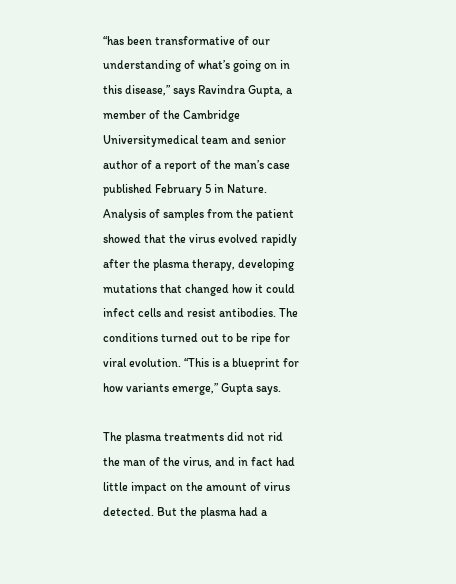“has been transformative of our understanding of what’s going on in this disease,” says Ravindra Gupta, a member of the Cambridge Universitymedical team and senior author of a report of the man’s case published February 5 in Nature. Analysis of samples from the patient showed that the virus evolved rapidly after the plasma therapy, developing mutations that changed how it could infect cells and resist antibodies. The conditions turned out to be ripe for viral evolution. “This is a blueprint for how variants emerge,” Gupta says.

The plasma treatments did not rid the man of the virus, and in fact had little impact on the amount of virus detected. But the plasma had a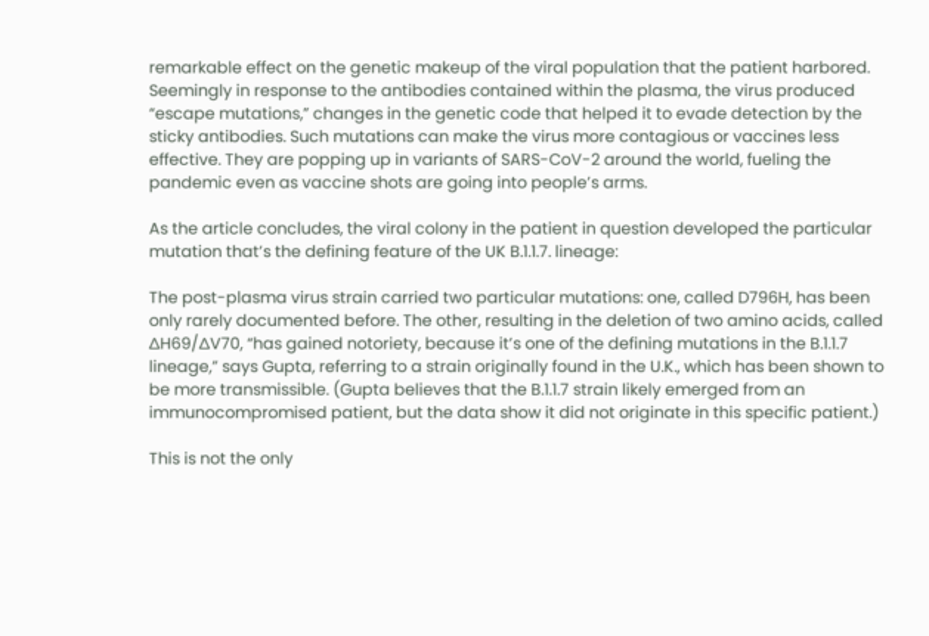remarkable effect on the genetic makeup of the viral population that the patient harbored. Seemingly in response to the antibodies contained within the plasma, the virus produced “escape mutations,” changes in the genetic code that helped it to evade detection by the sticky antibodies. Such mutations can make the virus more contagious or vaccines less effective. They are popping up in variants of SARS-CoV-2 around the world, fueling the pandemic even as vaccine shots are going into people’s arms.

As the article concludes, the viral colony in the patient in question developed the particular mutation that’s the defining feature of the UK B.1.1.7. lineage:

The post-plasma virus strain carried two particular mutations: one, called D796H, has been only rarely documented before. The other, resulting in the deletion of two amino acids, called ∆H69/∆V70, “has gained notoriety, because it’s one of the defining mutations in the B.1.1.7 lineage,” says Gupta, referring to a strain originally found in the U.K., which has been shown to be more transmissible. (Gupta believes that the B.1.1.7 strain likely emerged from an immunocompromised patient, but the data show it did not originate in this specific patient.)

This is not the only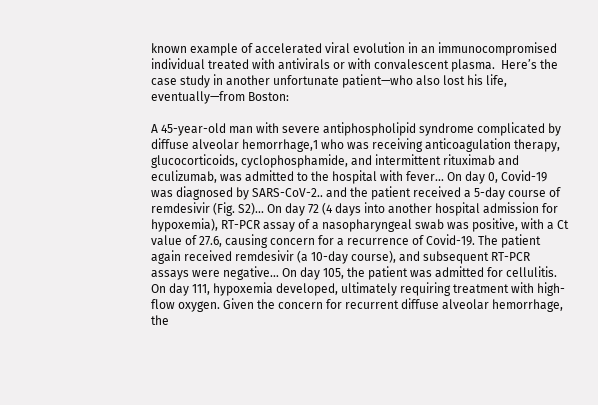known example of accelerated viral evolution in an immunocompromised individual treated with antivirals or with convalescent plasma.  Here’s the case study in another unfortunate patient—who also lost his life, eventually—from Boston:

A 45-year-old man with severe antiphospholipid syndrome complicated by diffuse alveolar hemorrhage,1 who was receiving anticoagulation therapy, glucocorticoids, cyclophosphamide, and intermittent rituximab and eculizumab, was admitted to the hospital with fever... On day 0, Covid-19 was diagnosed by SARS-CoV-2.. and the patient received a 5-day course of remdesivir (Fig. S2)... On day 72 (4 days into another hospital admission for hypoxemia), RT-PCR assay of a nasopharyngeal swab was positive, with a Ct value of 27.6, causing concern for a recurrence of Covid-19. The patient again received remdesivir (a 10-day course), and subsequent RT-PCR assays were negative… On day 105, the patient was admitted for cellulitis. On day 111, hypoxemia developed, ultimately requiring treatment with high-flow oxygen. Given the concern for recurrent diffuse alveolar hemorrhage, the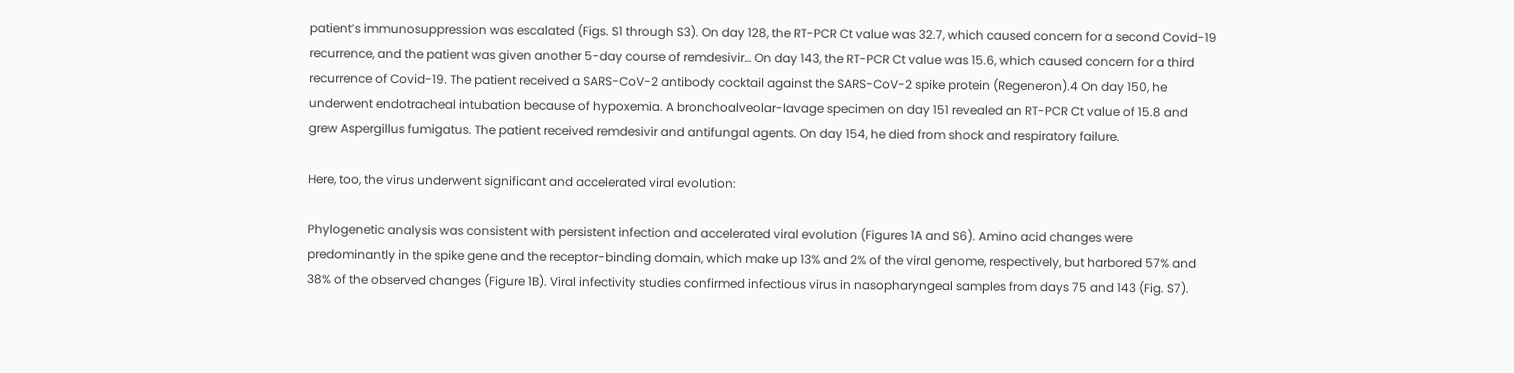patient’s immunosuppression was escalated (Figs. S1 through S3). On day 128, the RT-PCR Ct value was 32.7, which caused concern for a second Covid-19 recurrence, and the patient was given another 5-day course of remdesivir… On day 143, the RT-PCR Ct value was 15.6, which caused concern for a third recurrence of Covid-19. The patient received a SARS-CoV-2 antibody cocktail against the SARS-CoV-2 spike protein (Regeneron).4 On day 150, he underwent endotracheal intubation because of hypoxemia. A bronchoalveolar-lavage specimen on day 151 revealed an RT-PCR Ct value of 15.8 and grew Aspergillus fumigatus. The patient received remdesivir and antifungal agents. On day 154, he died from shock and respiratory failure.

Here, too, the virus underwent significant and accelerated viral evolution:

Phylogenetic analysis was consistent with persistent infection and accelerated viral evolution (Figures 1A and S6). Amino acid changes were predominantly in the spike gene and the receptor-binding domain, which make up 13% and 2% of the viral genome, respectively, but harbored 57% and 38% of the observed changes (Figure 1B). Viral infectivity studies confirmed infectious virus in nasopharyngeal samples from days 75 and 143 (Fig. S7).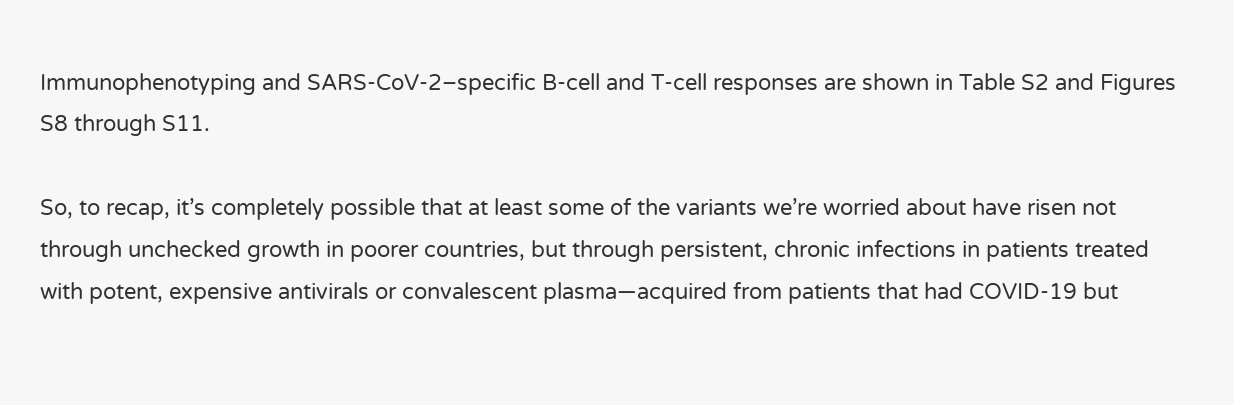Immunophenotyping and SARS-CoV-2–specific B-cell and T-cell responses are shown in Table S2 and Figures S8 through S11.

So, to recap, it’s completely possible that at least some of the variants we’re worried about have risen not through unchecked growth in poorer countries, but through persistent, chronic infections in patients treated with potent, expensive antivirals or convalescent plasma—acquired from patients that had COVID-19 but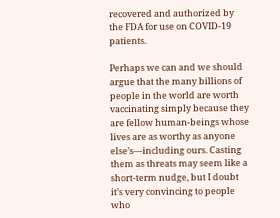recovered and authorized by the FDA for use on COVID-19 patients.

Perhaps we can and we should argue that the many billions of people in the world are worth vaccinating simply because they are fellow human-beings whose lives are as worthy as anyone else’s—including ours. Casting them as threats may seem like a short-term nudge, but I doubt it’s very convincing to people who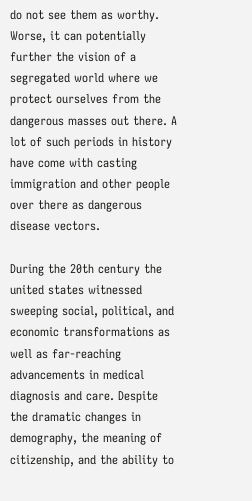do not see them as worthy. Worse, it can potentially  further the vision of a segregated world where we protect ourselves from the dangerous masses out there. A lot of such periods in history have come with casting immigration and other people over there as dangerous disease vectors.

During the 20th century the united states witnessed sweeping social, political, and economic transformations as well as far-reaching advancements in medical diagnosis and care. Despite the dramatic changes in demography, the meaning of citizenship, and the ability to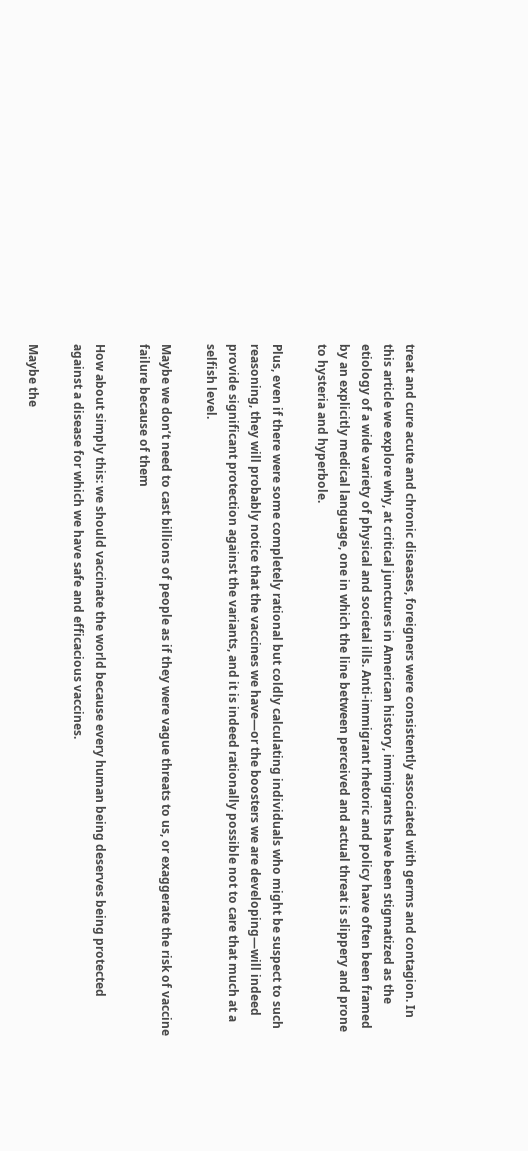treat and cure acute and chronic diseases, foreigners were consistently associated with germs and contagion. In this article we explore why, at critical junctures in American history, immigrants have been stigmatized as the etiology of a wide variety of physical and societal ills. Anti-immigrant rhetoric and policy have often been framed by an explicitly medical language, one in which the line between perceived and actual threat is slippery and prone to hysteria and hyperbole.

Plus, even if there were some completely rational but coldly calculating individuals who might be suspect to such reasoning, they will probably notice that the vaccines we have—or the boosters we are developing—will indeed provide significant protection against the variants, and it is indeed rationally possible not to care that much at a selfish level.

Maybe we don’t need to cast billions of people as if they were vague threats to us, or exaggerate the risk of vaccine failure because of them

How about simply this: we should vaccinate the world because every human being deserves being protected against a disease for which we have safe and efficacious vaccines.

Maybe the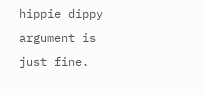hippie dippy argument is just fine.